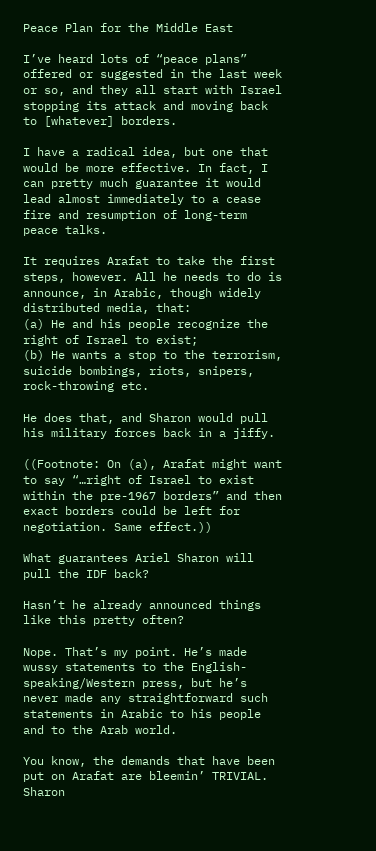Peace Plan for the Middle East

I’ve heard lots of “peace plans” offered or suggested in the last week or so, and they all start with Israel stopping its attack and moving back to [whatever] borders.

I have a radical idea, but one that would be more effective. In fact, I can pretty much guarantee it would lead almost immediately to a cease fire and resumption of long-term peace talks.

It requires Arafat to take the first steps, however. All he needs to do is announce, in Arabic, though widely distributed media, that:
(a) He and his people recognize the right of Israel to exist;
(b) He wants a stop to the terrorism, suicide bombings, riots, snipers, rock-throwing etc.

He does that, and Sharon would pull his military forces back in a jiffy.

((Footnote: On (a), Arafat might want to say “…right of Israel to exist within the pre-1967 borders” and then exact borders could be left for negotiation. Same effect.))

What guarantees Ariel Sharon will pull the IDF back?

Hasn’t he already announced things like this pretty often?

Nope. That’s my point. He’s made wussy statements to the English-speaking/Western press, but he’s never made any straightforward such statements in Arabic to his people and to the Arab world.

You know, the demands that have been put on Arafat are bleemin’ TRIVIAL. Sharon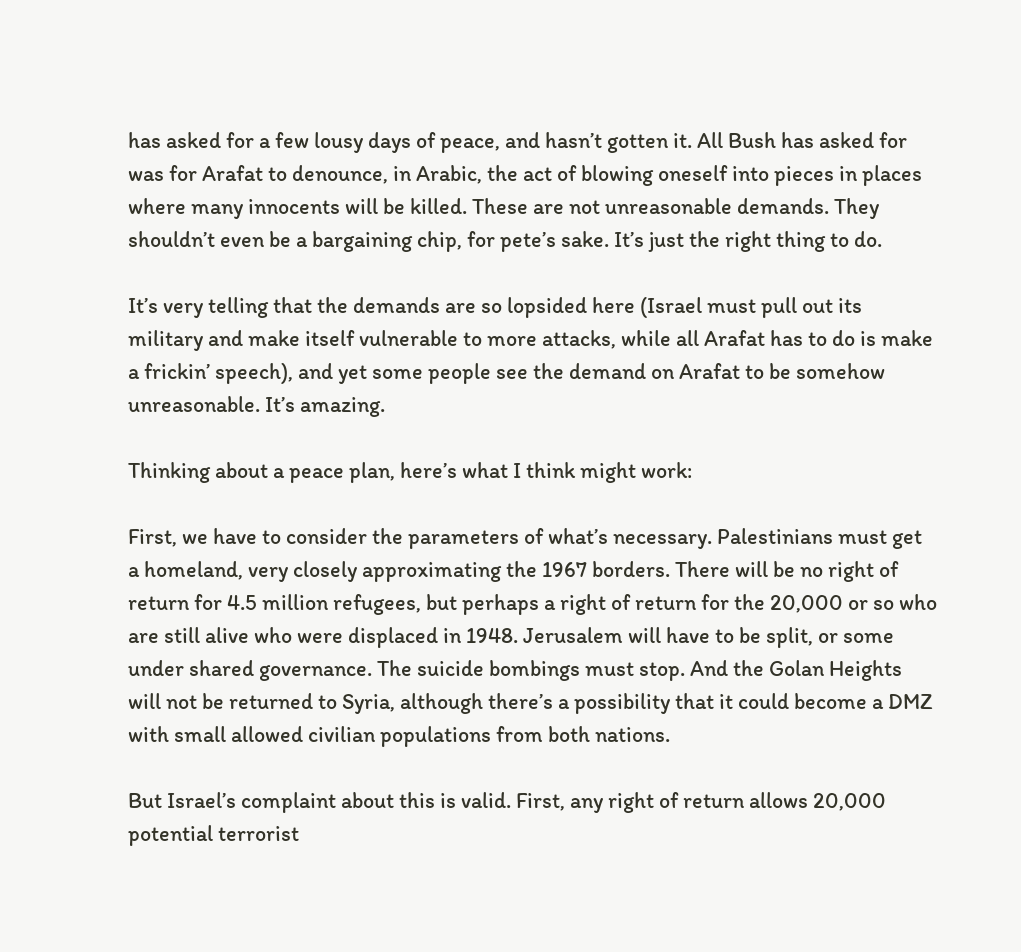has asked for a few lousy days of peace, and hasn’t gotten it. All Bush has asked for was for Arafat to denounce, in Arabic, the act of blowing oneself into pieces in places where many innocents will be killed. These are not unreasonable demands. They shouldn’t even be a bargaining chip, for pete’s sake. It’s just the right thing to do.

It’s very telling that the demands are so lopsided here (Israel must pull out its military and make itself vulnerable to more attacks, while all Arafat has to do is make a frickin’ speech), and yet some people see the demand on Arafat to be somehow unreasonable. It’s amazing.

Thinking about a peace plan, here’s what I think might work:

First, we have to consider the parameters of what’s necessary. Palestinians must get a homeland, very closely approximating the 1967 borders. There will be no right of return for 4.5 million refugees, but perhaps a right of return for the 20,000 or so who are still alive who were displaced in 1948. Jerusalem will have to be split, or some under shared governance. The suicide bombings must stop. And the Golan Heights will not be returned to Syria, although there’s a possibility that it could become a DMZ with small allowed civilian populations from both nations.

But Israel’s complaint about this is valid. First, any right of return allows 20,000 potential terrorist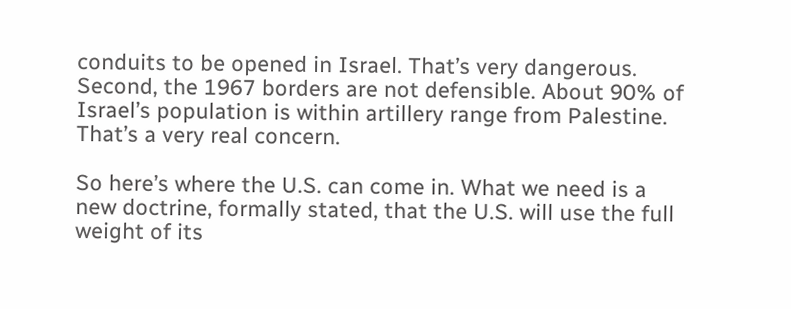conduits to be opened in Israel. That’s very dangerous. Second, the 1967 borders are not defensible. About 90% of Israel’s population is within artillery range from Palestine. That’s a very real concern.

So here’s where the U.S. can come in. What we need is a new doctrine, formally stated, that the U.S. will use the full weight of its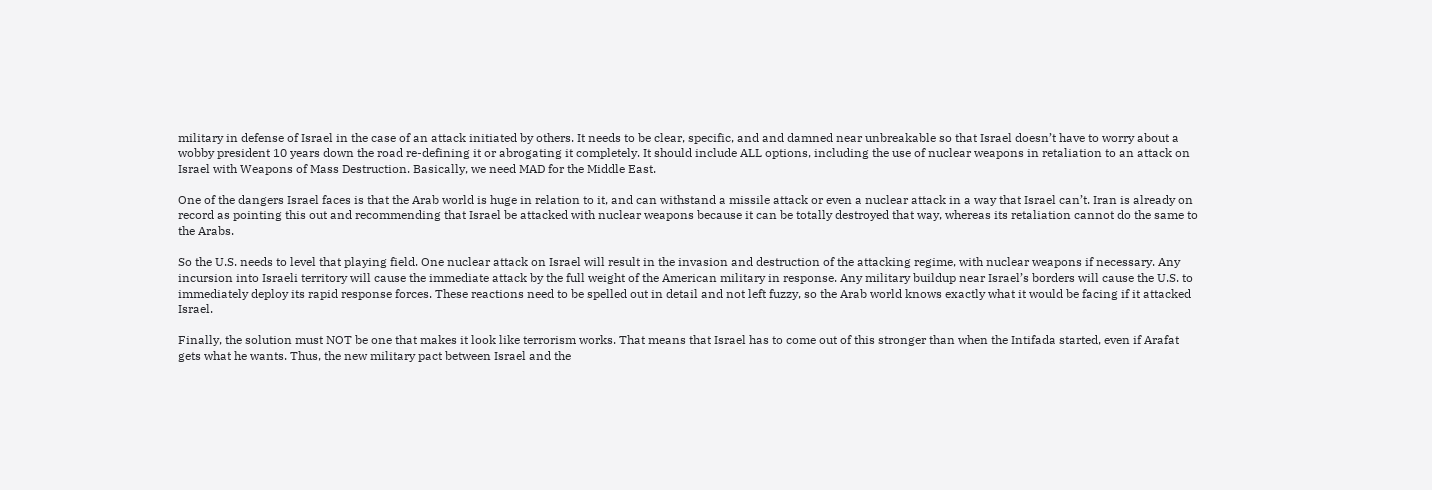military in defense of Israel in the case of an attack initiated by others. It needs to be clear, specific, and and damned near unbreakable so that Israel doesn’t have to worry about a wobby president 10 years down the road re-defining it or abrogating it completely. It should include ALL options, including the use of nuclear weapons in retaliation to an attack on Israel with Weapons of Mass Destruction. Basically, we need MAD for the Middle East.

One of the dangers Israel faces is that the Arab world is huge in relation to it, and can withstand a missile attack or even a nuclear attack in a way that Israel can’t. Iran is already on record as pointing this out and recommending that Israel be attacked with nuclear weapons because it can be totally destroyed that way, whereas its retaliation cannot do the same to the Arabs.

So the U.S. needs to level that playing field. One nuclear attack on Israel will result in the invasion and destruction of the attacking regime, with nuclear weapons if necessary. Any incursion into Israeli territory will cause the immediate attack by the full weight of the American military in response. Any military buildup near Israel’s borders will cause the U.S. to immediately deploy its rapid response forces. These reactions need to be spelled out in detail and not left fuzzy, so the Arab world knows exactly what it would be facing if it attacked Israel.

Finally, the solution must NOT be one that makes it look like terrorism works. That means that Israel has to come out of this stronger than when the Intifada started, even if Arafat gets what he wants. Thus, the new military pact between Israel and the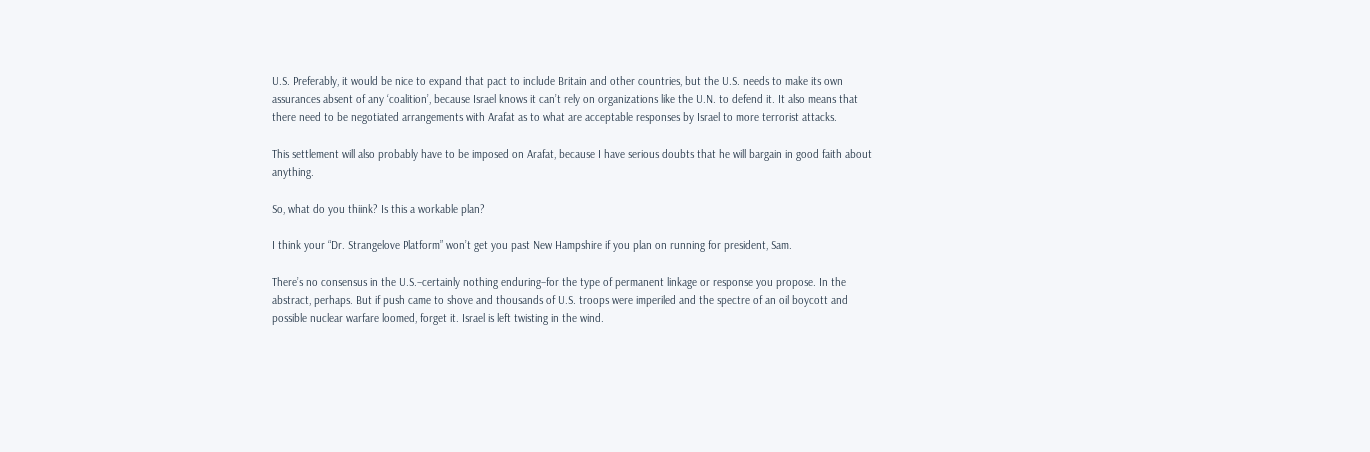U.S. Preferably, it would be nice to expand that pact to include Britain and other countries, but the U.S. needs to make its own assurances absent of any ‘coalition’, because Israel knows it can’t rely on organizations like the U.N. to defend it. It also means that there need to be negotiated arrangements with Arafat as to what are acceptable responses by Israel to more terrorist attacks.

This settlement will also probably have to be imposed on Arafat, because I have serious doubts that he will bargain in good faith about anything.

So, what do you thiink? Is this a workable plan?

I think your “Dr. Strangelove Platform” won’t get you past New Hampshire if you plan on running for president, Sam.

There’s no consensus in the U.S.–certainly nothing enduring–for the type of permanent linkage or response you propose. In the abstract, perhaps. But if push came to shove and thousands of U.S. troops were imperiled and the spectre of an oil boycott and possible nuclear warfare loomed, forget it. Israel is left twisting in the wind.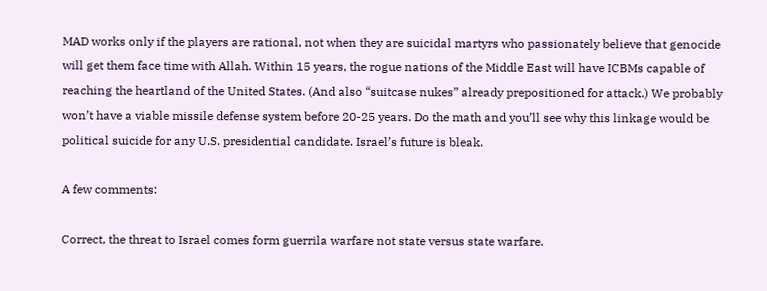MAD works only if the players are rational, not when they are suicidal martyrs who passionately believe that genocide will get them face time with Allah. Within 15 years, the rogue nations of the Middle East will have ICBMs capable of reaching the heartland of the United States. (And also “suitcase nukes” already prepositioned for attack.) We probably won’t have a viable missile defense system before 20-25 years. Do the math and you’ll see why this linkage would be political suicide for any U.S. presidential candidate. Israel’s future is bleak.

A few comments:

Correct, the threat to Israel comes form guerrila warfare not state versus state warfare.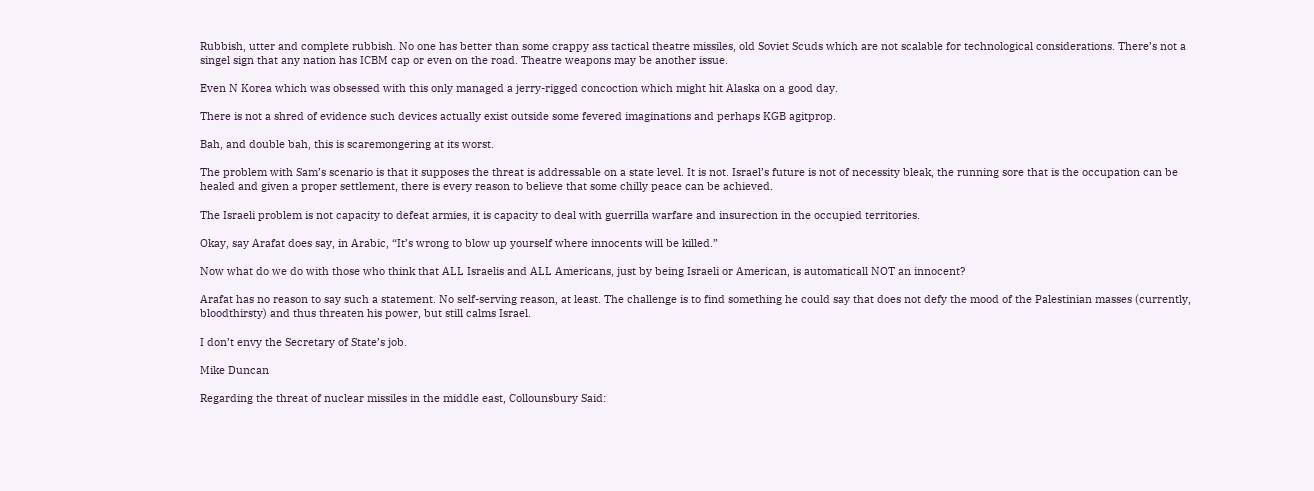Rubbish, utter and complete rubbish. No one has better than some crappy ass tactical theatre missiles, old Soviet Scuds which are not scalable for technological considerations. There’s not a singel sign that any nation has ICBM cap or even on the road. Theatre weapons may be another issue.

Even N Korea which was obsessed with this only managed a jerry-rigged concoction which might hit Alaska on a good day.

There is not a shred of evidence such devices actually exist outside some fevered imaginations and perhaps KGB agitprop.

Bah, and double bah, this is scaremongering at its worst.

The problem with Sam’s scenario is that it supposes the threat is addressable on a state level. It is not. Israel’s future is not of necessity bleak, the running sore that is the occupation can be healed and given a proper settlement, there is every reason to believe that some chilly peace can be achieved.

The Israeli problem is not capacity to defeat armies, it is capacity to deal with guerrilla warfare and insurection in the occupied territories.

Okay, say Arafat does say, in Arabic, “It’s wrong to blow up yourself where innocents will be killed.”

Now what do we do with those who think that ALL Israelis and ALL Americans, just by being Israeli or American, is automaticall NOT an innocent?

Arafat has no reason to say such a statement. No self-serving reason, at least. The challenge is to find something he could say that does not defy the mood of the Palestinian masses (currently, bloodthirsty) and thus threaten his power, but still calms Israel.

I don’t envy the Secretary of State’s job.

Mike Duncan

Regarding the threat of nuclear missiles in the middle east, Collounsbury Said: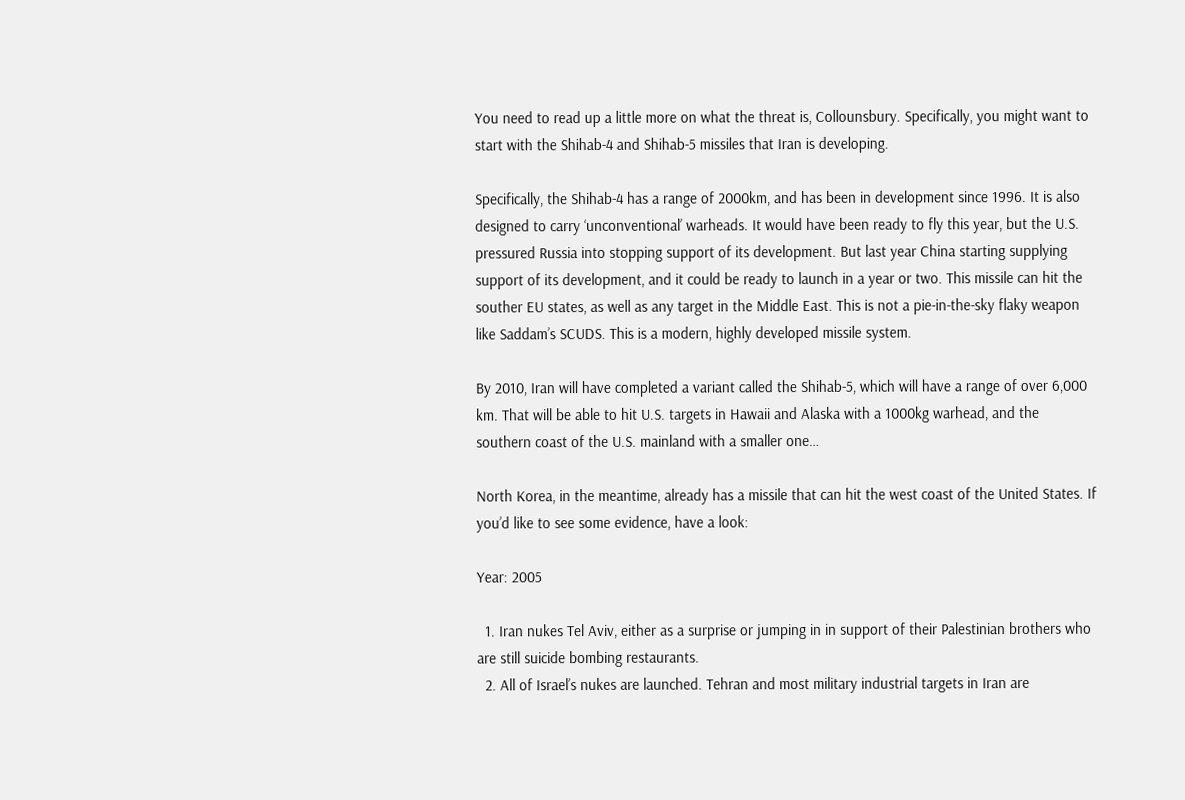You need to read up a little more on what the threat is, Collounsbury. Specifically, you might want to start with the Shihab-4 and Shihab-5 missiles that Iran is developing.

Specifically, the Shihab-4 has a range of 2000km, and has been in development since 1996. It is also designed to carry ‘unconventional’ warheads. It would have been ready to fly this year, but the U.S. pressured Russia into stopping support of its development. But last year China starting supplying support of its development, and it could be ready to launch in a year or two. This missile can hit the souther EU states, as well as any target in the Middle East. This is not a pie-in-the-sky flaky weapon like Saddam’s SCUDS. This is a modern, highly developed missile system.

By 2010, Iran will have completed a variant called the Shihab-5, which will have a range of over 6,000 km. That will be able to hit U.S. targets in Hawaii and Alaska with a 1000kg warhead, and the southern coast of the U.S. mainland with a smaller one…

North Korea, in the meantime, already has a missile that can hit the west coast of the United States. If you’d like to see some evidence, have a look:

Year: 2005

  1. Iran nukes Tel Aviv, either as a surprise or jumping in in support of their Palestinian brothers who are still suicide bombing restaurants.
  2. All of Israel’s nukes are launched. Tehran and most military industrial targets in Iran are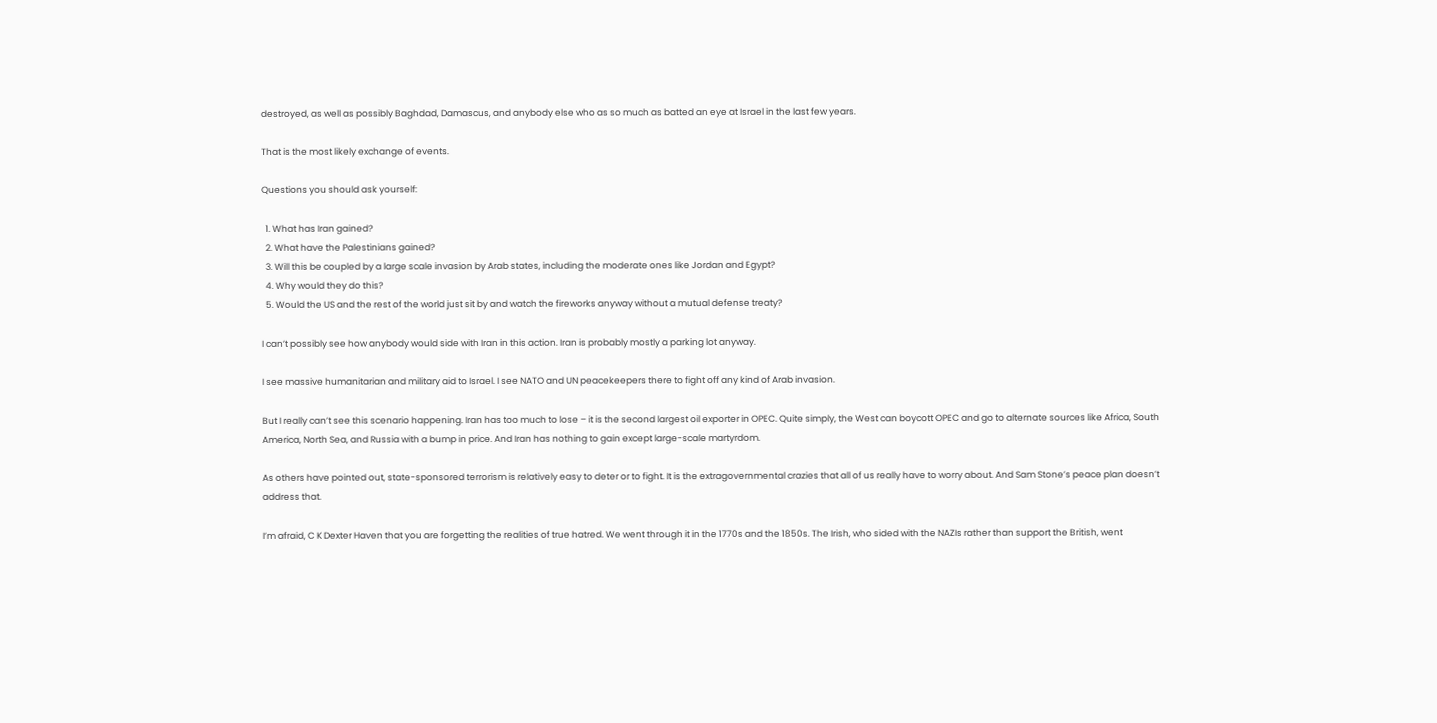destroyed, as well as possibly Baghdad, Damascus, and anybody else who as so much as batted an eye at Israel in the last few years.

That is the most likely exchange of events.

Questions you should ask yourself:

  1. What has Iran gained?
  2. What have the Palestinians gained?
  3. Will this be coupled by a large scale invasion by Arab states, including the moderate ones like Jordan and Egypt?
  4. Why would they do this?
  5. Would the US and the rest of the world just sit by and watch the fireworks anyway without a mutual defense treaty?

I can’t possibly see how anybody would side with Iran in this action. Iran is probably mostly a parking lot anyway.

I see massive humanitarian and military aid to Israel. I see NATO and UN peacekeepers there to fight off any kind of Arab invasion.

But I really can’t see this scenario happening. Iran has too much to lose – it is the second largest oil exporter in OPEC. Quite simply, the West can boycott OPEC and go to alternate sources like Africa, South America, North Sea, and Russia with a bump in price. And Iran has nothing to gain except large-scale martyrdom.

As others have pointed out, state-sponsored terrorism is relatively easy to deter or to fight. It is the extragovernmental crazies that all of us really have to worry about. And Sam Stone’s peace plan doesn’t address that.

I’m afraid, C K Dexter Haven that you are forgetting the realities of true hatred. We went through it in the 1770s and the 1850s. The Irish, who sided with the NAZIs rather than support the British, went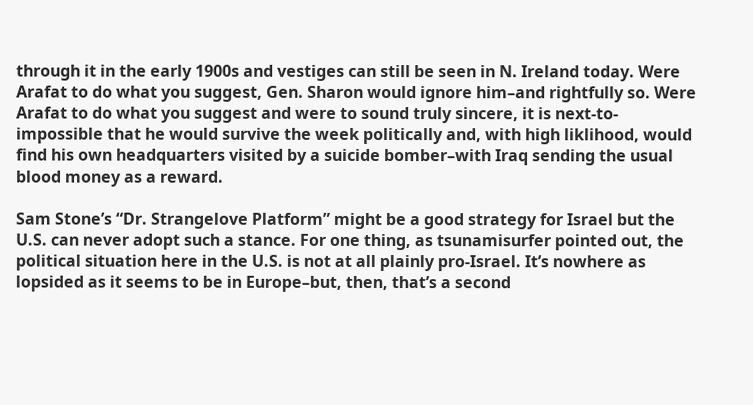through it in the early 1900s and vestiges can still be seen in N. Ireland today. Were Arafat to do what you suggest, Gen. Sharon would ignore him–and rightfully so. Were Arafat to do what you suggest and were to sound truly sincere, it is next-to-impossible that he would survive the week politically and, with high liklihood, would find his own headquarters visited by a suicide bomber–with Iraq sending the usual blood money as a reward.

Sam Stone’s “Dr. Strangelove Platform” might be a good strategy for Israel but the U.S. can never adopt such a stance. For one thing, as tsunamisurfer pointed out, the political situation here in the U.S. is not at all plainly pro-Israel. It’s nowhere as lopsided as it seems to be in Europe–but, then, that’s a second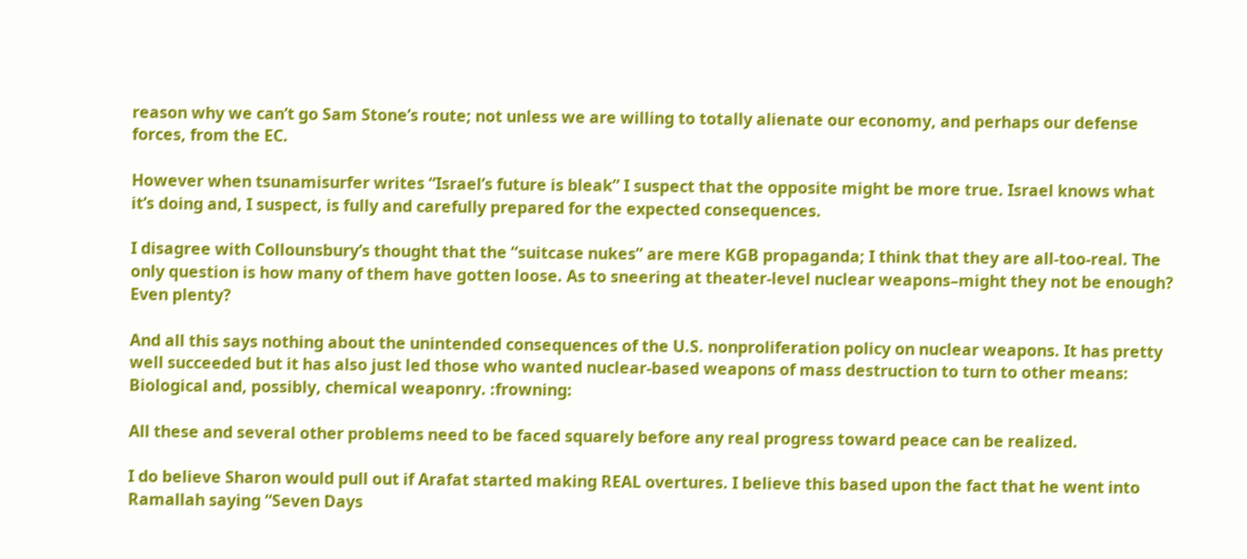reason why we can’t go Sam Stone’s route; not unless we are willing to totally alienate our economy, and perhaps our defense forces, from the EC.

However when tsunamisurfer writes “Israel’s future is bleak” I suspect that the opposite might be more true. Israel knows what it’s doing and, I suspect, is fully and carefully prepared for the expected consequences.

I disagree with Collounsbury’s thought that the “suitcase nukes” are mere KGB propaganda; I think that they are all-too-real. The only question is how many of them have gotten loose. As to sneering at theater-level nuclear weapons–might they not be enough? Even plenty?

And all this says nothing about the unintended consequences of the U.S. nonproliferation policy on nuclear weapons. It has pretty well succeeded but it has also just led those who wanted nuclear-based weapons of mass destruction to turn to other means: Biological and, possibly, chemical weaponry. :frowning:

All these and several other problems need to be faced squarely before any real progress toward peace can be realized.

I do believe Sharon would pull out if Arafat started making REAL overtures. I believe this based upon the fact that he went into Ramallah saying “Seven Days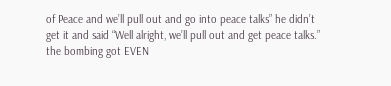of Peace and we’ll pull out and go into peace talks” he didn’t get it and said “Well alright, we’ll pull out and get peace talks.” the bombing got EVEN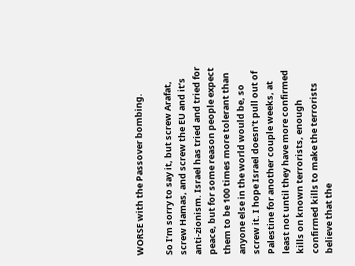WORSE with the Passover bombing.

So I’m sorry to say it, but screw Arafat, screw Hamas, and screw the EU and it’s anti-zionism. Israel has tried and tried for peace, but for some reason people expect them to be 100 times more tolerant than anyone else in the world would be, so screw it. I hope Israel doesn’t pull out of Palestine for another couple weeks, at least not until they have more confirmed kills on known terrorists, enough confirmed kills to make the terrorists believe that the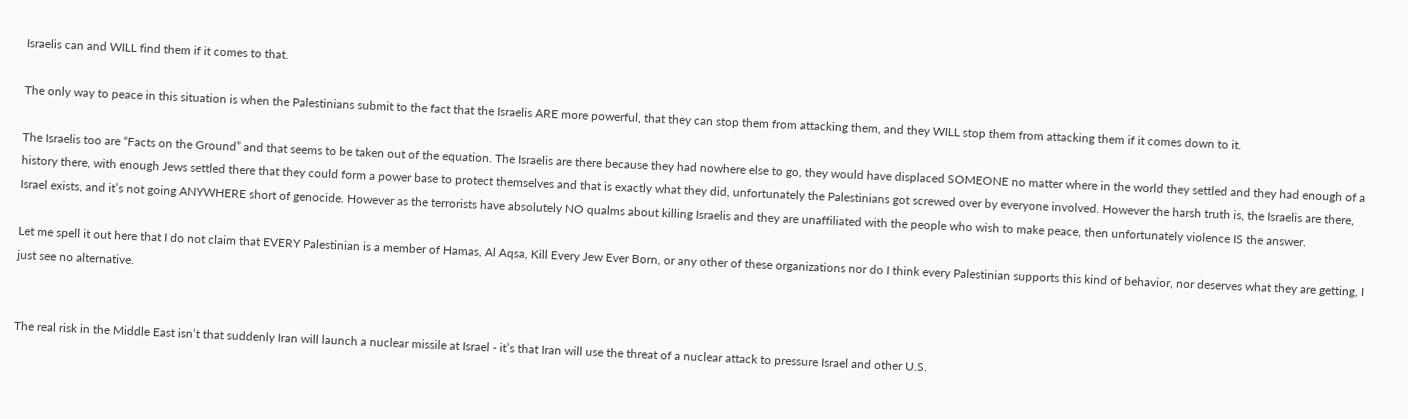Israelis can and WILL find them if it comes to that.

The only way to peace in this situation is when the Palestinians submit to the fact that the Israelis ARE more powerful, that they can stop them from attacking them, and they WILL stop them from attacking them if it comes down to it.

The Israelis too are “Facts on the Ground” and that seems to be taken out of the equation. The Israelis are there because they had nowhere else to go, they would have displaced SOMEONE no matter where in the world they settled and they had enough of a history there, with enough Jews settled there that they could form a power base to protect themselves and that is exactly what they did, unfortunately the Palestinians got screwed over by everyone involved. However the harsh truth is, the Israelis are there, Israel exists, and it’s not going ANYWHERE short of genocide. However as the terrorists have absolutely NO qualms about killing Israelis and they are unaffiliated with the people who wish to make peace, then unfortunately violence IS the answer.

Let me spell it out here that I do not claim that EVERY Palestinian is a member of Hamas, Al Aqsa, Kill Every Jew Ever Born, or any other of these organizations nor do I think every Palestinian supports this kind of behavior, nor deserves what they are getting, I just see no alternative.


The real risk in the Middle East isn’t that suddenly Iran will launch a nuclear missile at Israel - it’s that Iran will use the threat of a nuclear attack to pressure Israel and other U.S.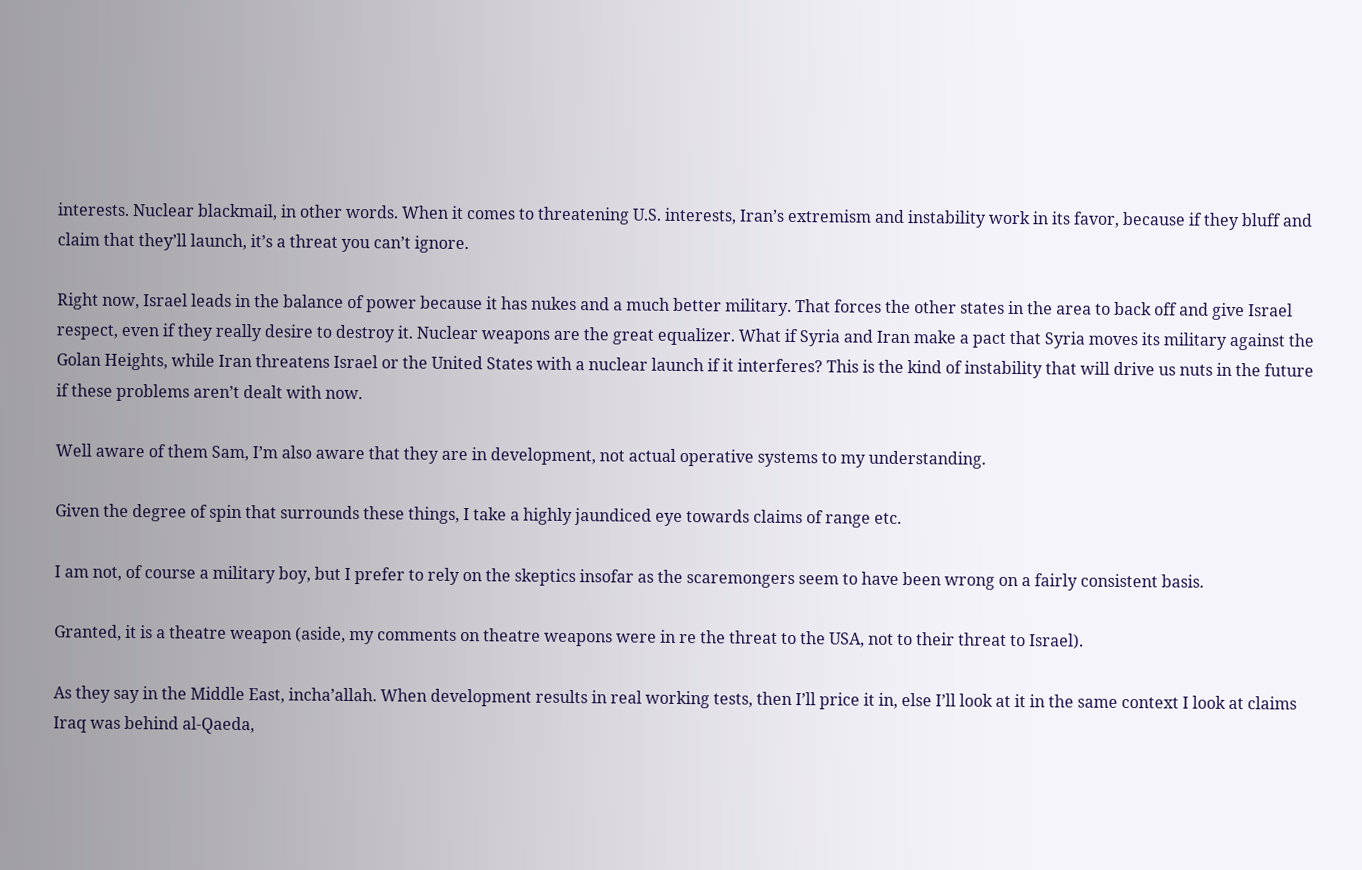interests. Nuclear blackmail, in other words. When it comes to threatening U.S. interests, Iran’s extremism and instability work in its favor, because if they bluff and claim that they’ll launch, it’s a threat you can’t ignore.

Right now, Israel leads in the balance of power because it has nukes and a much better military. That forces the other states in the area to back off and give Israel respect, even if they really desire to destroy it. Nuclear weapons are the great equalizer. What if Syria and Iran make a pact that Syria moves its military against the Golan Heights, while Iran threatens Israel or the United States with a nuclear launch if it interferes? This is the kind of instability that will drive us nuts in the future if these problems aren’t dealt with now.

Well aware of them Sam, I’m also aware that they are in development, not actual operative systems to my understanding.

Given the degree of spin that surrounds these things, I take a highly jaundiced eye towards claims of range etc.

I am not, of course a military boy, but I prefer to rely on the skeptics insofar as the scaremongers seem to have been wrong on a fairly consistent basis.

Granted, it is a theatre weapon (aside, my comments on theatre weapons were in re the threat to the USA, not to their threat to Israel).

As they say in the Middle East, incha’allah. When development results in real working tests, then I’ll price it in, else I’ll look at it in the same context I look at claims Iraq was behind al-Qaeda,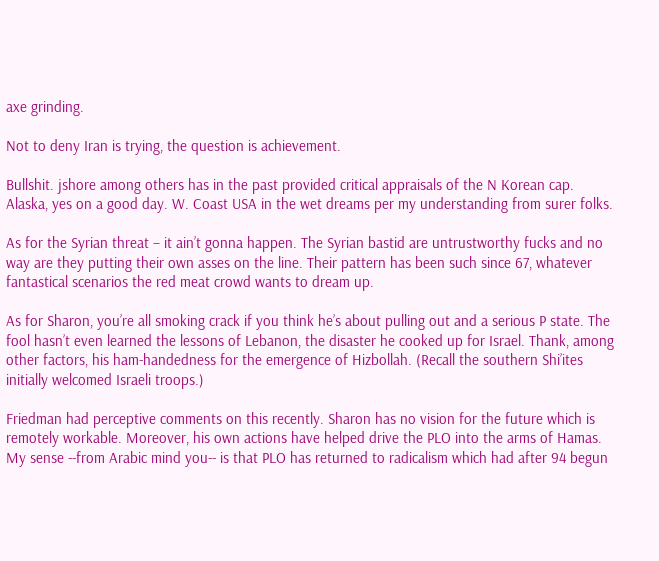axe grinding.

Not to deny Iran is trying, the question is achievement.

Bullshit. jshore among others has in the past provided critical appraisals of the N Korean cap. Alaska, yes on a good day. W. Coast USA in the wet dreams per my understanding from surer folks.

As for the Syrian threat – it ain’t gonna happen. The Syrian bastid are untrustworthy fucks and no way are they putting their own asses on the line. Their pattern has been such since 67, whatever fantastical scenarios the red meat crowd wants to dream up.

As for Sharon, you’re all smoking crack if you think he’s about pulling out and a serious P state. The fool hasn’t even learned the lessons of Lebanon, the disaster he cooked up for Israel. Thank, among other factors, his ham-handedness for the emergence of Hizbollah. (Recall the southern Shi’ites initially welcomed Israeli troops.)

Friedman had perceptive comments on this recently. Sharon has no vision for the future which is remotely workable. Moreover, his own actions have helped drive the PLO into the arms of Hamas. My sense --from Arabic mind you-- is that PLO has returned to radicalism which had after 94 begun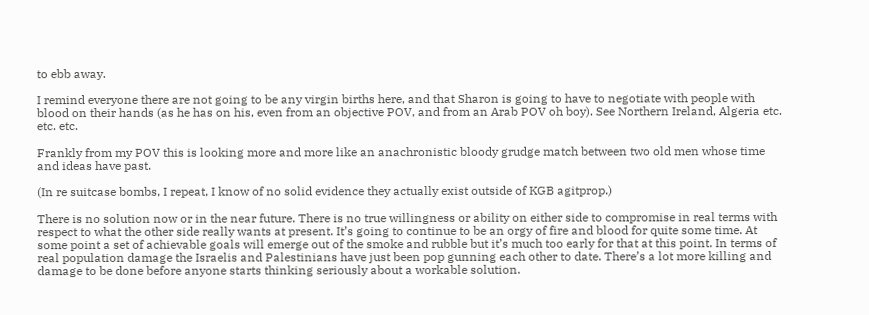to ebb away.

I remind everyone there are not going to be any virgin births here, and that Sharon is going to have to negotiate with people with blood on their hands (as he has on his, even from an objective POV, and from an Arab POV oh boy). See Northern Ireland, Algeria etc. etc. etc.

Frankly from my POV this is looking more and more like an anachronistic bloody grudge match between two old men whose time and ideas have past.

(In re suitcase bombs, I repeat, I know of no solid evidence they actually exist outside of KGB agitprop.)

There is no solution now or in the near future. There is no true willingness or ability on either side to compromise in real terms with respect to what the other side really wants at present. It’s going to continue to be an orgy of fire and blood for quite some time. At some point a set of achievable goals will emerge out of the smoke and rubble but it’s much too early for that at this point. In terms of real population damage the Israelis and Palestinians have just been pop gunning each other to date. There’s a lot more killing and damage to be done before anyone starts thinking seriously about a workable solution.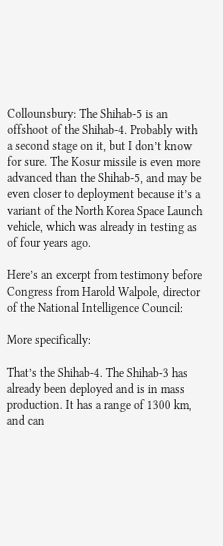Collounsbury: The Shihab-5 is an offshoot of the Shihab-4. Probably with a second stage on it, but I don’t know for sure. The Kosur missile is even more advanced than the Shihab-5, and may be even closer to deployment because it’s a variant of the North Korea Space Launch vehicle, which was already in testing as of four years ago.

Here’s an excerpt from testimony before Congress from Harold Walpole, director of the National Intelligence Council:

More specifically:

That’s the Shihab-4. The Shihab-3 has already been deployed and is in mass production. It has a range of 1300 km, and can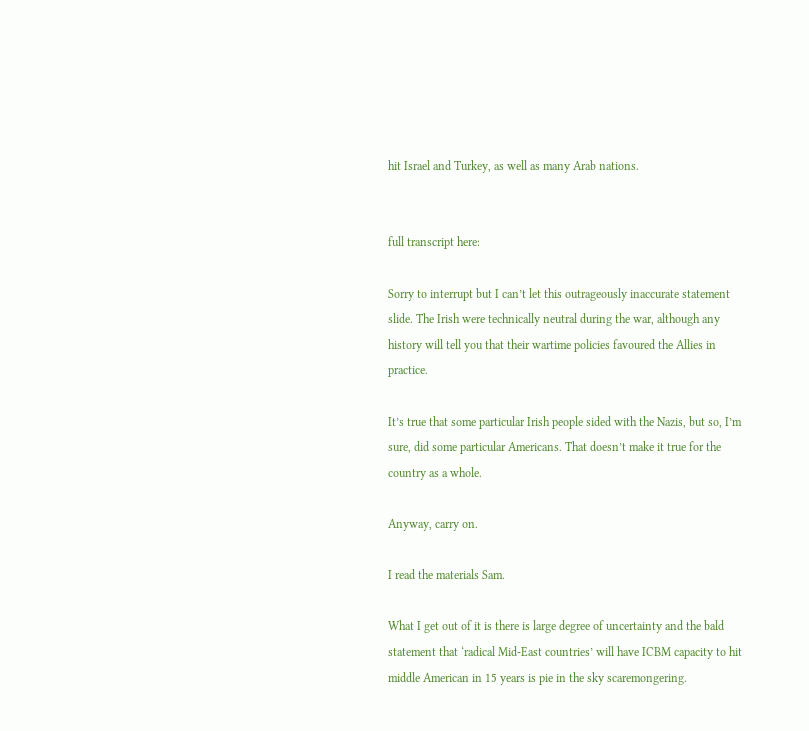hit Israel and Turkey, as well as many Arab nations.


full transcript here:

Sorry to interrupt but I can’t let this outrageously inaccurate statement slide. The Irish were technically neutral during the war, although any history will tell you that their wartime policies favoured the Allies in practice.

It’s true that some particular Irish people sided with the Nazis, but so, I’m sure, did some particular Americans. That doesn’t make it true for the country as a whole.

Anyway, carry on.

I read the materials Sam.

What I get out of it is there is large degree of uncertainty and the bald statement that ‘radical Mid-East countries’ will have ICBM capacity to hit middle American in 15 years is pie in the sky scaremongering.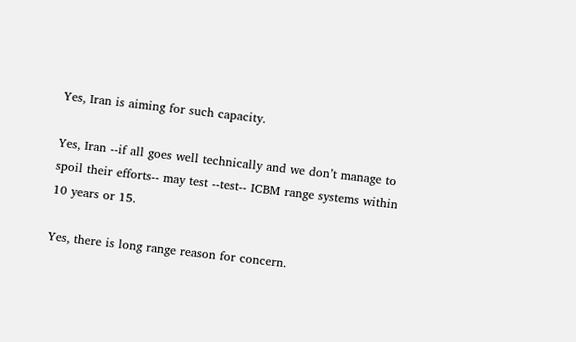Yes, Iran is aiming for such capacity.

Yes, Iran --if all goes well technically and we don’t manage to spoil their efforts-- may test --test-- ICBM range systems within 10 years or 15.

Yes, there is long range reason for concern.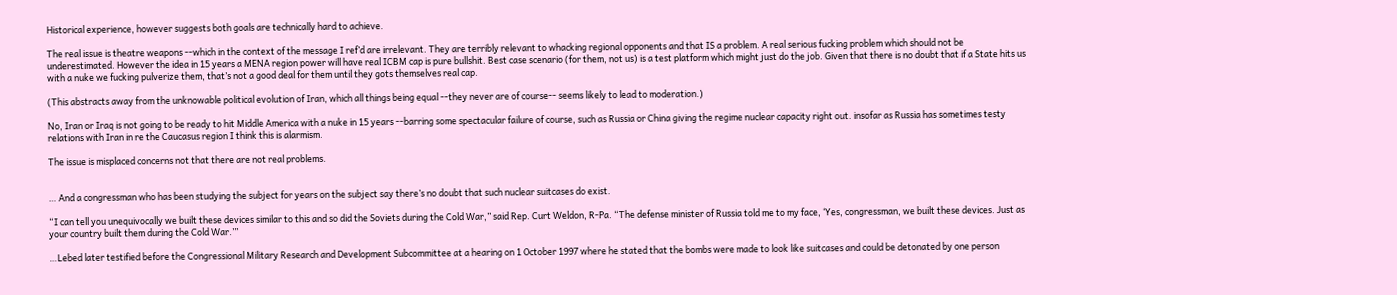Historical experience, however suggests both goals are technically hard to achieve.

The real issue is theatre weapons --which in the context of the message I ref’d are irrelevant. They are terribly relevant to whacking regional opponents and that IS a problem. A real serious fucking problem which should not be underestimated. However the idea in 15 years a MENA region power will have real ICBM cap is pure bullshit. Best case scenario (for them, not us) is a test platform which might just do the job. Given that there is no doubt that if a State hits us with a nuke we fucking pulverize them, that’s not a good deal for them until they gots themselves real cap.

(This abstracts away from the unknowable political evolution of Iran, which all things being equal --they never are of course-- seems likely to lead to moderation.)

No, Iran or Iraq is not going to be ready to hit Middle America with a nuke in 15 years --barring some spectacular failure of course, such as Russia or China giving the regime nuclear capacity right out. insofar as Russia has sometimes testy relations with Iran in re the Caucasus region I think this is alarmism.

The issue is misplaced concerns not that there are not real problems.


… And a congressman who has been studying the subject for years on the subject say there’s no doubt that such nuclear suitcases do exist.

“I can tell you unequivocally we built these devices similar to this and so did the Soviets during the Cold War,” said Rep. Curt Weldon, R-Pa. “The defense minister of Russia told me to my face, ‘Yes, congressman, we built these devices. Just as your country built them during the Cold War.’”

…Lebed later testified before the Congressional Military Research and Development Subcommittee at a hearing on 1 October 1997 where he stated that the bombs were made to look like suitcases and could be detonated by one person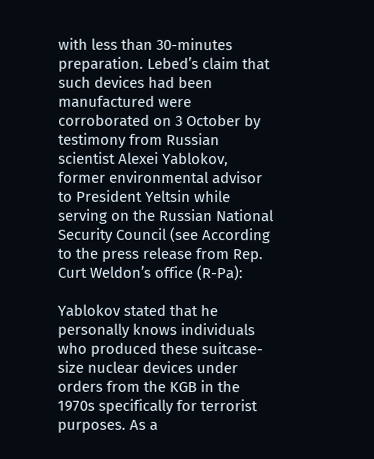with less than 30-minutes preparation. Lebed’s claim that such devices had been manufactured were corroborated on 3 October by testimony from Russian scientist Alexei Yablokov, former environmental advisor to President Yeltsin while serving on the Russian National Security Council (see According to the press release from Rep. Curt Weldon’s office (R-Pa):

Yablokov stated that he personally knows individuals who produced these suitcase-size nuclear devices under orders from the KGB in the 1970s specifically for terrorist purposes. As a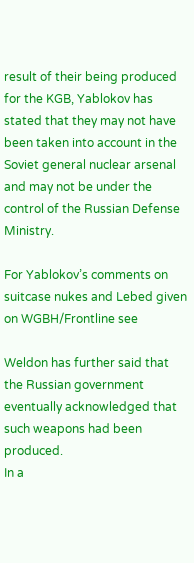result of their being produced for the KGB, Yablokov has stated that they may not have been taken into account in the Soviet general nuclear arsenal and may not be under the control of the Russian Defense Ministry.

For Yablokov’s comments on suitcase nukes and Lebed given on WGBH/Frontline see

Weldon has further said that the Russian government eventually acknowledged that such weapons had been produced.
In a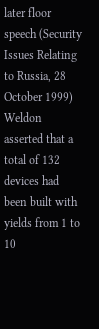later floor speech (Security Issues Relating to Russia, 28 October 1999) Weldon asserted that a total of 132 devices had been built with yields from 1 to 10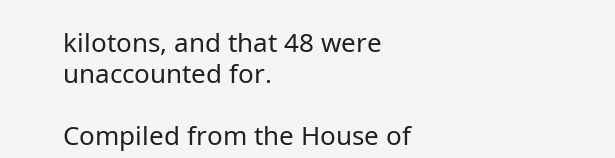kilotons, and that 48 were unaccounted for.

Compiled from the House of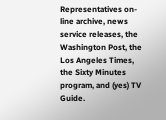Representatives on-line archive, news service releases, the Washington Post, the Los Angeles Times, the Sixty Minutes program, and (yes) TV Guide.